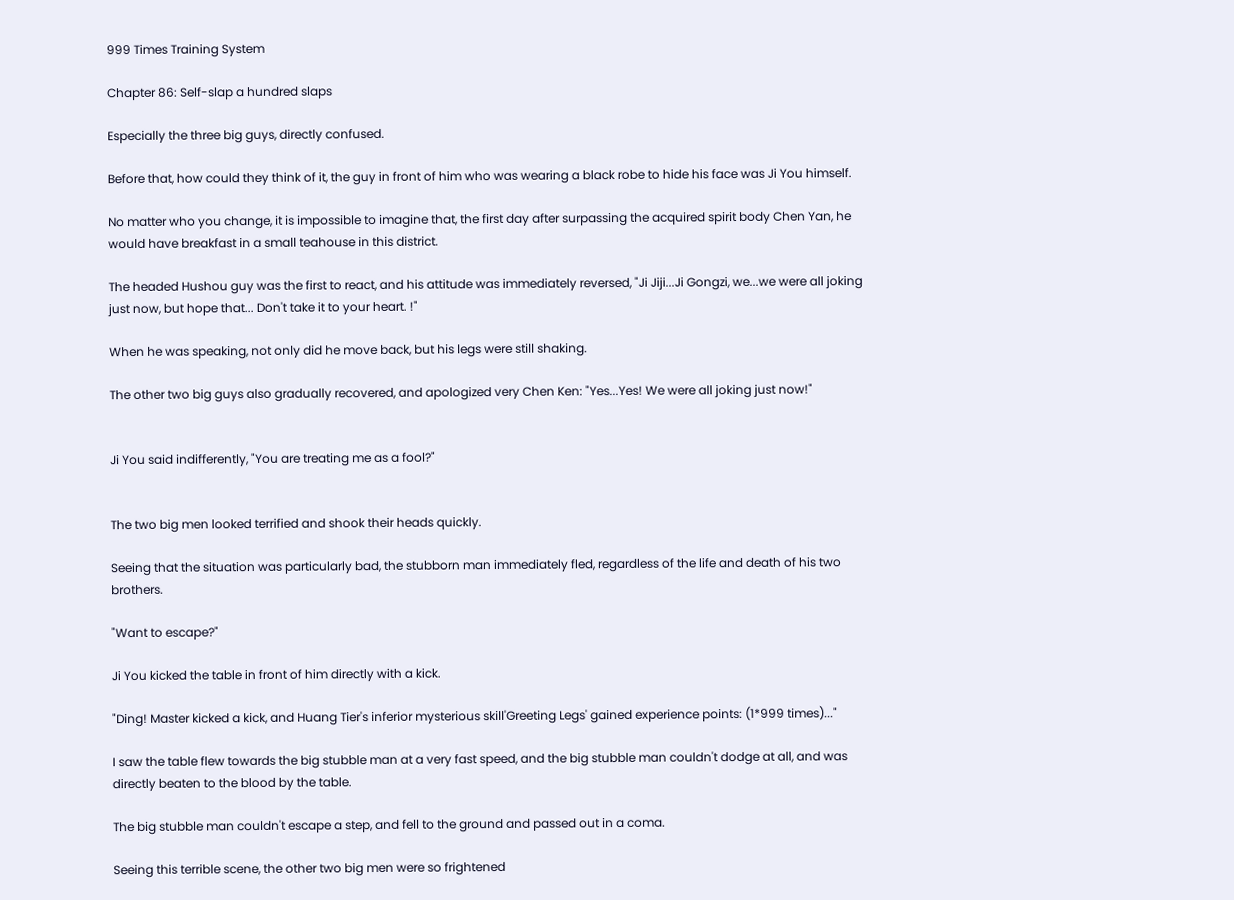999 Times Training System

Chapter 86: Self-slap a hundred slaps

Especially the three big guys, directly confused.

Before that, how could they think of it, the guy in front of him who was wearing a black robe to hide his face was Ji You himself.

No matter who you change, it is impossible to imagine that, the first day after surpassing the acquired spirit body Chen Yan, he would have breakfast in a small teahouse in this district.

The headed Hushou guy was the first to react, and his attitude was immediately reversed, "Ji Jiji...Ji Gongzi, we...we were all joking just now, but hope that... Don't take it to your heart. !"

When he was speaking, not only did he move back, but his legs were still shaking.

The other two big guys also gradually recovered, and apologized very Chen Ken: "Yes...Yes! We were all joking just now!"


Ji You said indifferently, "You are treating me as a fool?"


The two big men looked terrified and shook their heads quickly.

Seeing that the situation was particularly bad, the stubborn man immediately fled, regardless of the life and death of his two brothers.

"Want to escape?"

Ji You kicked the table in front of him directly with a kick.

"Ding! Master kicked a kick, and Huang Tier's inferior mysterious skill'Greeting Legs' gained experience points: (1*999 times)..."

I saw the table flew towards the big stubble man at a very fast speed, and the big stubble man couldn't dodge at all, and was directly beaten to the blood by the table.

The big stubble man couldn't escape a step, and fell to the ground and passed out in a coma.

Seeing this terrible scene, the other two big men were so frightened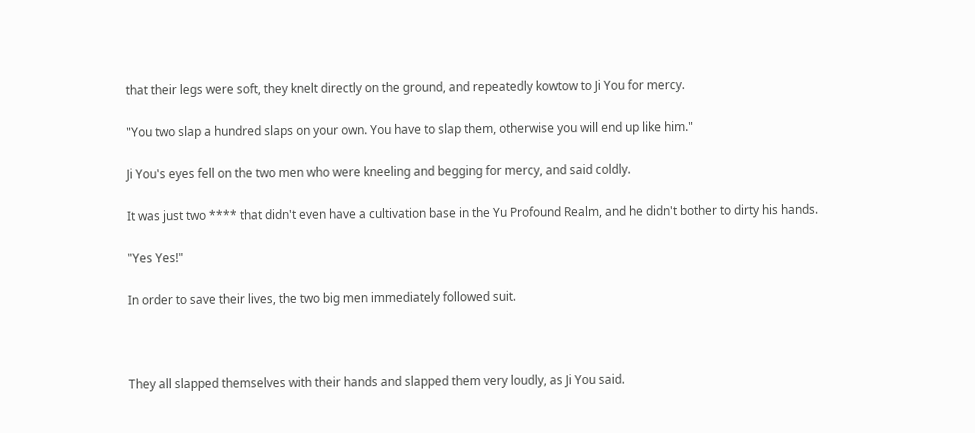that their legs were soft, they knelt directly on the ground, and repeatedly kowtow to Ji You for mercy.

"You two slap a hundred slaps on your own. You have to slap them, otherwise you will end up like him."

Ji You's eyes fell on the two men who were kneeling and begging for mercy, and said coldly.

It was just two **** that didn't even have a cultivation base in the Yu Profound Realm, and he didn't bother to dirty his hands.

"Yes Yes!"

In order to save their lives, the two big men immediately followed suit.



They all slapped themselves with their hands and slapped them very loudly, as Ji You said.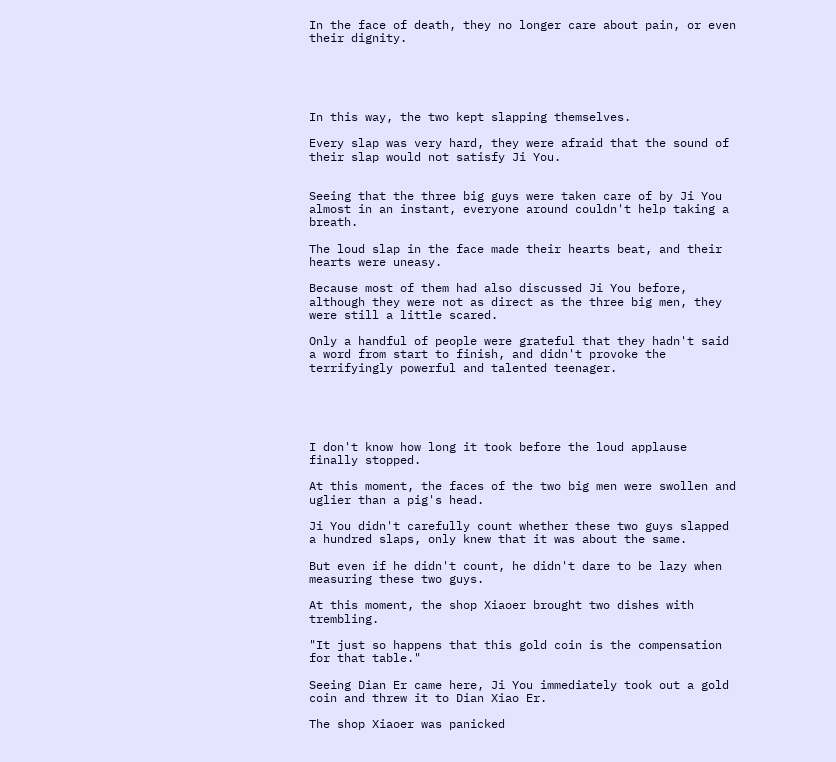In the face of death, they no longer care about pain, or even their dignity.





In this way, the two kept slapping themselves.

Every slap was very hard, they were afraid that the sound of their slap would not satisfy Ji You.


Seeing that the three big guys were taken care of by Ji You almost in an instant, everyone around couldn't help taking a breath.

The loud slap in the face made their hearts beat, and their hearts were uneasy.

Because most of them had also discussed Ji You before, although they were not as direct as the three big men, they were still a little scared.

Only a handful of people were grateful that they hadn't said a word from start to finish, and didn't provoke the terrifyingly powerful and talented teenager.





I don't know how long it took before the loud applause finally stopped.

At this moment, the faces of the two big men were swollen and uglier than a pig's head.

Ji You didn't carefully count whether these two guys slapped a hundred slaps, only knew that it was about the same.

But even if he didn't count, he didn't dare to be lazy when measuring these two guys.

At this moment, the shop Xiaoer brought two dishes with trembling.

"It just so happens that this gold coin is the compensation for that table."

Seeing Dian Er came here, Ji You immediately took out a gold coin and threw it to Dian Xiao Er.

The shop Xiaoer was panicked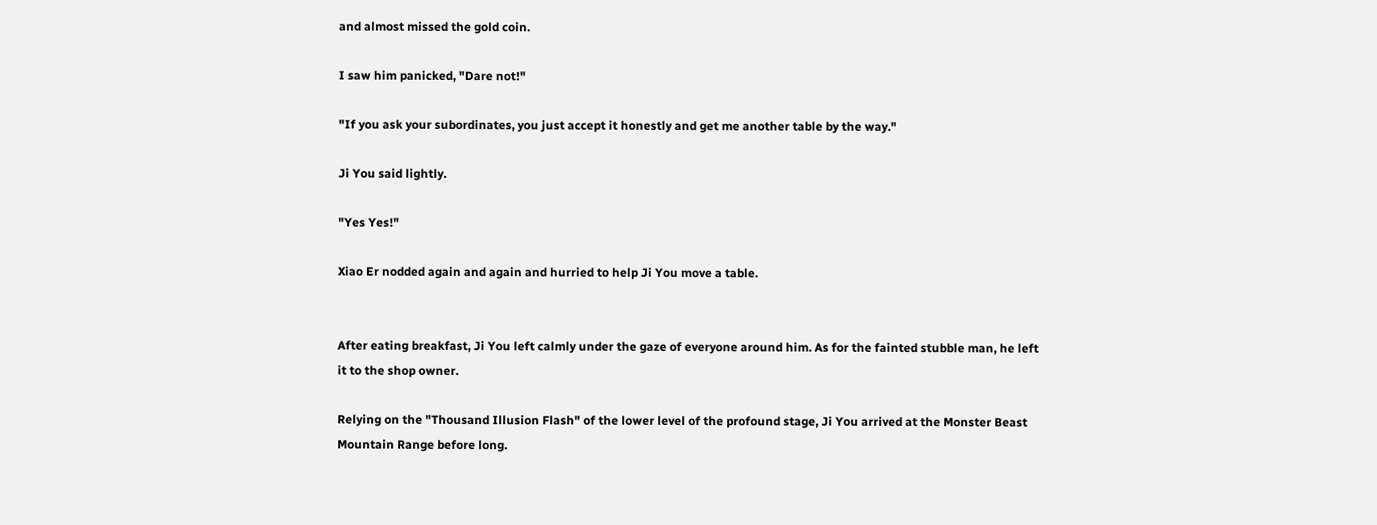and almost missed the gold coin.

I saw him panicked, "Dare not!"

"If you ask your subordinates, you just accept it honestly and get me another table by the way."

Ji You said lightly.

"Yes Yes!"

Xiao Er nodded again and again and hurried to help Ji You move a table.


After eating breakfast, Ji You left calmly under the gaze of everyone around him. As for the fainted stubble man, he left it to the shop owner.

Relying on the "Thousand Illusion Flash" of the lower level of the profound stage, Ji You arrived at the Monster Beast Mountain Range before long.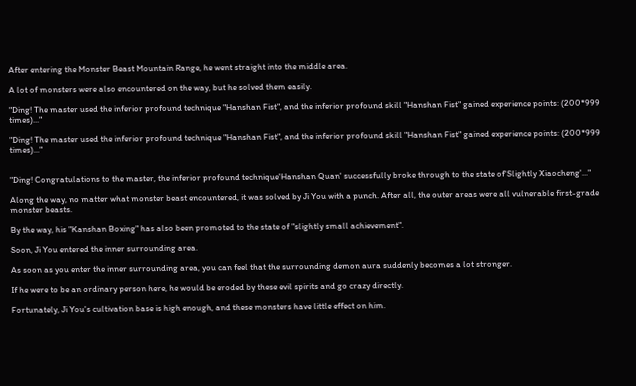After entering the Monster Beast Mountain Range, he went straight into the middle area.

A lot of monsters were also encountered on the way, but he solved them easily.

"Ding! The master used the inferior profound technique "Hanshan Fist", and the inferior profound skill "Hanshan Fist" gained experience points: (200*999 times)..."

"Ding! The master used the inferior profound technique "Hanshan Fist", and the inferior profound skill "Hanshan Fist" gained experience points: (200*999 times)..."


"Ding! Congratulations to the master, the inferior profound technique'Hanshan Quan' successfully broke through to the state of'Slightly Xiaocheng'..."

Along the way, no matter what monster beast encountered, it was solved by Ji You with a punch. After all, the outer areas were all vulnerable first-grade monster beasts.

By the way, his "Kanshan Boxing" has also been promoted to the state of "slightly small achievement".

Soon, Ji You entered the inner surrounding area.

As soon as you enter the inner surrounding area, you can feel that the surrounding demon aura suddenly becomes a lot stronger.

If he were to be an ordinary person here, he would be eroded by these evil spirits and go crazy directly.

Fortunately, Ji You's cultivation base is high enough, and these monsters have little effect on him.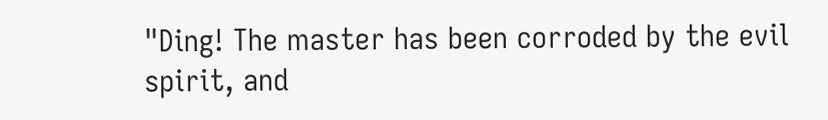"Ding! The master has been corroded by the evil spirit, and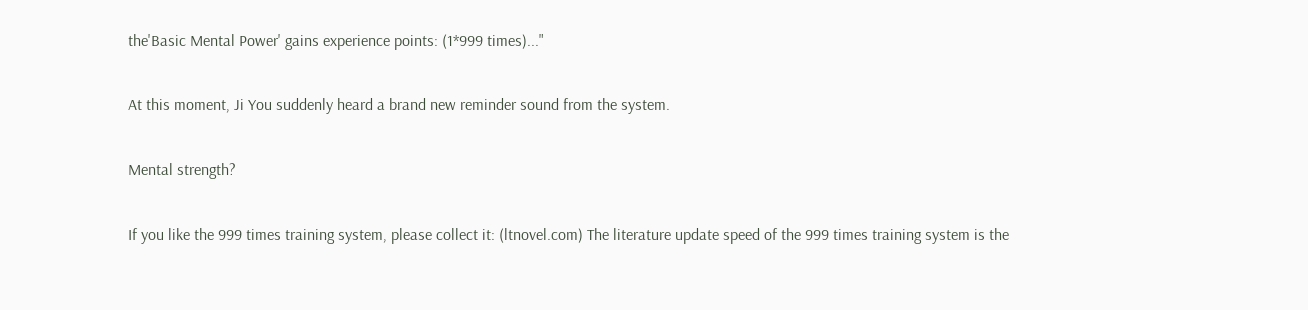the'Basic Mental Power' gains experience points: (1*999 times)..."

At this moment, Ji You suddenly heard a brand new reminder sound from the system.

Mental strength?

If you like the 999 times training system, please collect it: (ltnovel.com) The literature update speed of the 999 times training system is the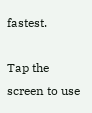fastest.

Tap the screen to use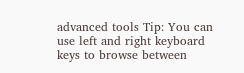advanced tools Tip: You can use left and right keyboard keys to browse between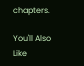chapters.

You'll Also Like